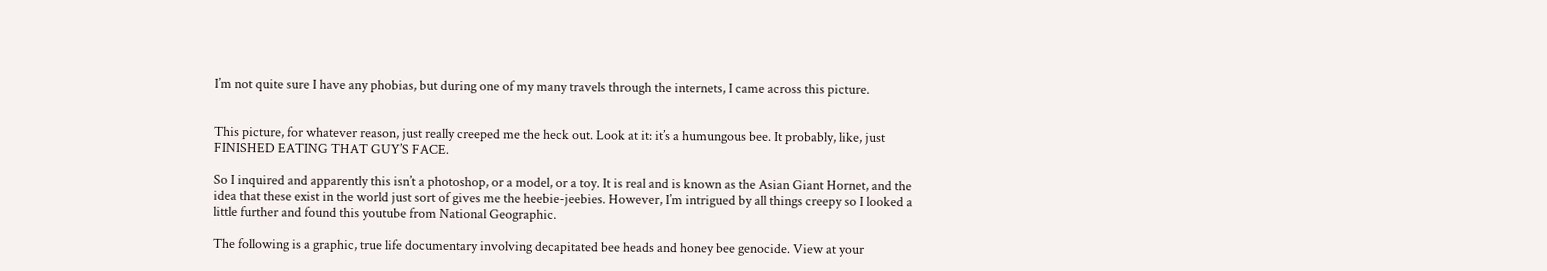I’m not quite sure I have any phobias, but during one of my many travels through the internets, I came across this picture.


This picture, for whatever reason, just really creeped me the heck out. Look at it: it’s a humungous bee. It probably, like, just FINISHED EATING THAT GUY’S FACE.

So I inquired and apparently this isn’t a photoshop, or a model, or a toy. It is real and is known as the Asian Giant Hornet, and the idea that these exist in the world just sort of gives me the heebie-jeebies. However, I’m intrigued by all things creepy so I looked a little further and found this youtube from National Geographic.

The following is a graphic, true life documentary involving decapitated bee heads and honey bee genocide. View at your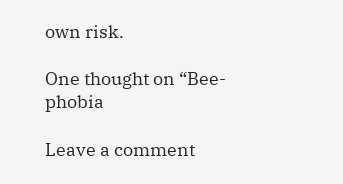own risk.

One thought on “Bee-phobia

Leave a comment